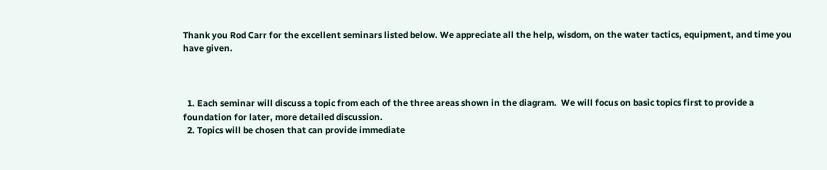Thank you Rod Carr for the excellent seminars listed below. We appreciate all the help, wisdom, on the water tactics, equipment, and time you have given.



  1. Each seminar will discuss a topic from each of the three areas shown in the diagram.  We will focus on basic topics first to provide a foundation for later, more detailed discussion.
  2. Topics will be chosen that can provide immediate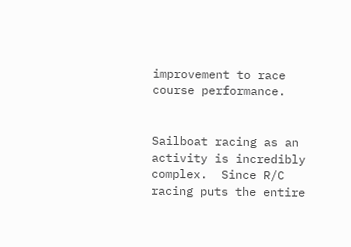improvement to race course performance.


Sailboat racing as an activity is incredibly complex.  Since R/C racing puts the entire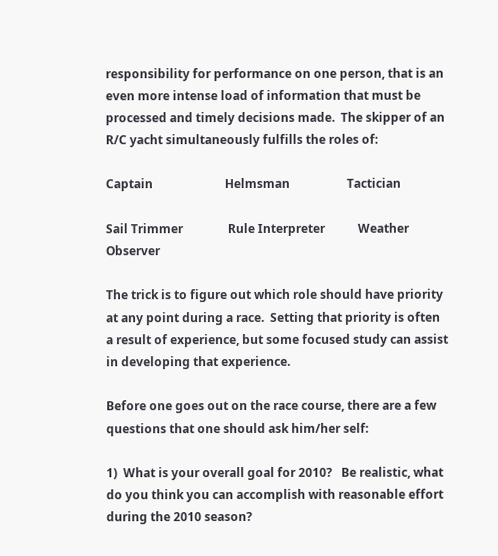responsibility for performance on one person, that is an even more intense load of information that must be processed and timely decisions made.  The skipper of an R/C yacht simultaneously fulfills the roles of:

Captain                        Helmsman                   Tactician

Sail Trimmer               Rule Interpreter           Weather Observer

The trick is to figure out which role should have priority at any point during a race.  Setting that priority is often a result of experience, but some focused study can assist in developing that experience.

Before one goes out on the race course, there are a few questions that one should ask him/her self:

1)  What is your overall goal for 2010?   Be realistic, what do you think you can accomplish with reasonable effort during the 2010 season?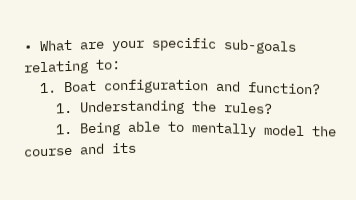• What are your specific sub-goals relating to:
  1. Boat configuration and function?
    1. Understanding the rules?
    1. Being able to mentally model the course and its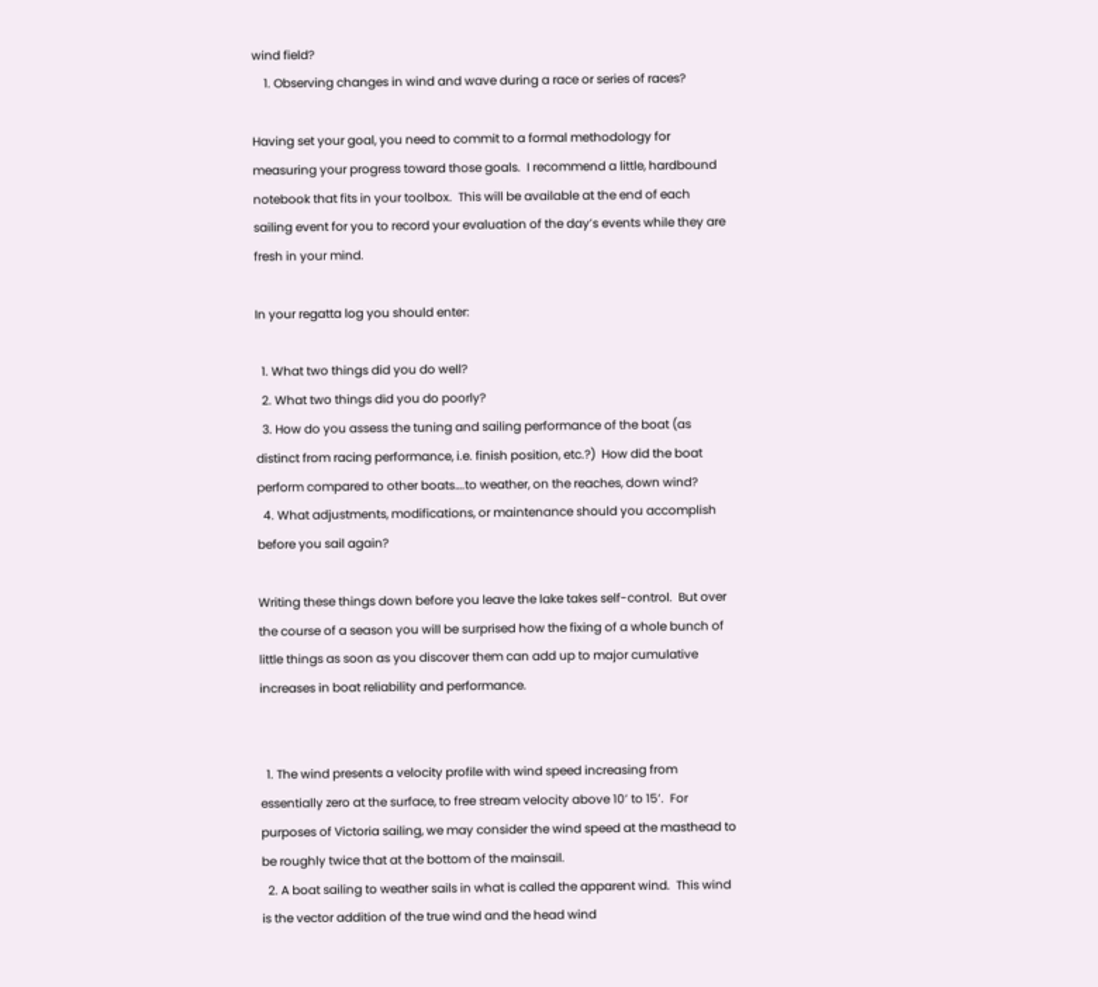wind field?
    1. Observing changes in wind and wave during a race or series of races?

Having set your goal, you need to commit to a formal methodology for measuring your progress toward those goals.  I recommend a little, hardbound notebook that fits in your toolbox.  This will be available at the end of each sailing event for you to record your evaluation of the day’s events while they are fresh in your mind.

In your regatta log you should enter:

  1. What two things did you do well?
  2. What two things did you do poorly?
  3. How do you assess the tuning and sailing performance of the boat (as distinct from racing performance, i.e. finish position, etc.?)  How did the boat perform compared to other boats….to weather, on the reaches, down wind?
  4. What adjustments, modifications, or maintenance should you accomplish before you sail again?

Writing these things down before you leave the lake takes self-control.  But over the course of a season you will be surprised how the fixing of a whole bunch of little things as soon as you discover them can add up to major cumulative increases in boat reliability and performance.


  1. The wind presents a velocity profile with wind speed increasing from essentially zero at the surface, to free stream velocity above 10’ to 15’.  For purposes of Victoria sailing, we may consider the wind speed at the masthead to be roughly twice that at the bottom of the mainsail.
  2. A boat sailing to weather sails in what is called the apparent wind.  This wind is the vector addition of the true wind and the head wind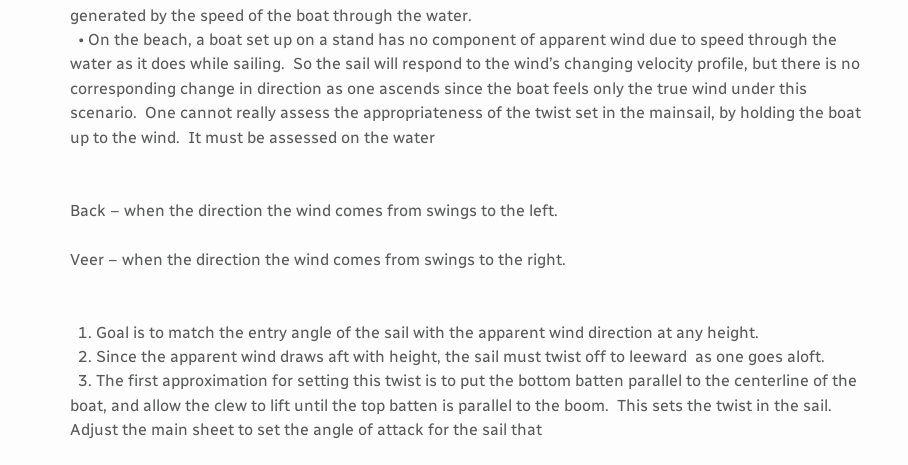generated by the speed of the boat through the water.
  • On the beach, a boat set up on a stand has no component of apparent wind due to speed through the water as it does while sailing.  So the sail will respond to the wind’s changing velocity profile, but there is no corresponding change in direction as one ascends since the boat feels only the true wind under this scenario.  One cannot really assess the appropriateness of the twist set in the mainsail, by holding the boat up to the wind.  It must be assessed on the water


Back – when the direction the wind comes from swings to the left.

Veer – when the direction the wind comes from swings to the right.


  1. Goal is to match the entry angle of the sail with the apparent wind direction at any height.
  2. Since the apparent wind draws aft with height, the sail must twist off to leeward  as one goes aloft.
  3. The first approximation for setting this twist is to put the bottom batten parallel to the centerline of the boat, and allow the clew to lift until the top batten is parallel to the boom.  This sets the twist in the sail.  Adjust the main sheet to set the angle of attack for the sail that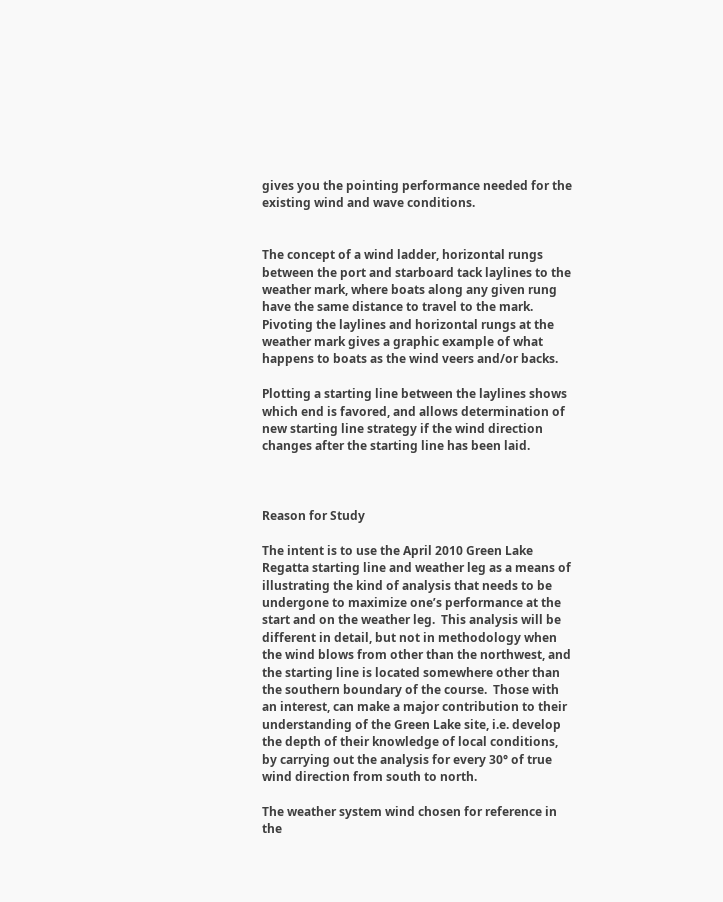gives you the pointing performance needed for the existing wind and wave conditions.


The concept of a wind ladder, horizontal rungs between the port and starboard tack laylines to the weather mark, where boats along any given rung have the same distance to travel to the mark.  Pivoting the laylines and horizontal rungs at the weather mark gives a graphic example of what happens to boats as the wind veers and/or backs.

Plotting a starting line between the laylines shows which end is favored, and allows determination of new starting line strategy if the wind direction changes after the starting line has been laid.



Reason for Study

The intent is to use the April 2010 Green Lake Regatta starting line and weather leg as a means of illustrating the kind of analysis that needs to be undergone to maximize one’s performance at the start and on the weather leg.  This analysis will be different in detail, but not in methodology when the wind blows from other than the northwest, and the starting line is located somewhere other than the southern boundary of the course.  Those with an interest, can make a major contribution to their understanding of the Green Lake site, i.e. develop the depth of their knowledge of local conditions, by carrying out the analysis for every 30° of true wind direction from south to north.

The weather system wind chosen for reference in the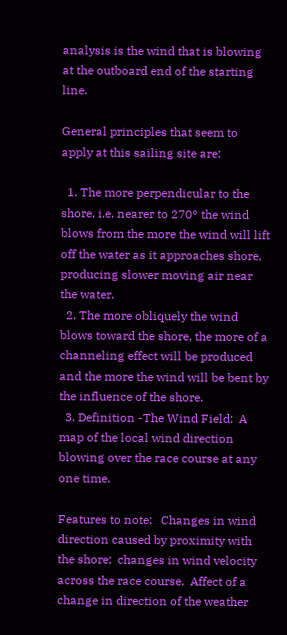analysis is the wind that is blowing at the outboard end of the starting line.

General principles that seem to apply at this sailing site are:

  1. The more perpendicular to the shore, i.e. nearer to 270° the wind blows from the more the wind will lift off the water as it approaches shore, producing slower moving air near the water.
  2. The more obliquely the wind blows toward the shore, the more of a channeling effect will be produced and the more the wind will be bent by the influence of the shore.
  3. Definition -The Wind Field:  A map of the local wind direction blowing over the race course at any one time.

Features to note:   Changes in wind direction caused by proximity with the shore;  changes in wind velocity across the race course.  Affect of a change in direction of the weather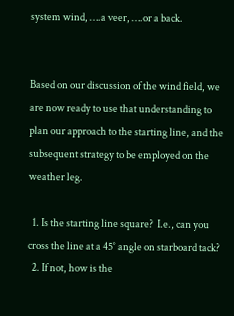system wind, ….a veer, ….or a back.


Based on our discussion of the wind field, we are now ready to use that understanding to plan our approach to the starting line, and the subsequent strategy to be employed on the weather leg.

  1. Is the starting line square?  I.e., can you cross the line at a 45° angle on starboard tack?
  2. If not, how is the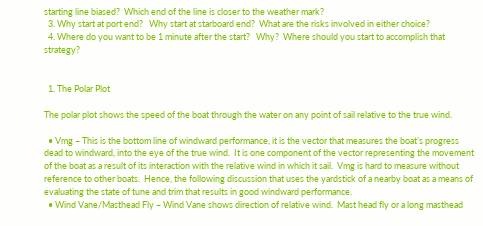starting line biased?  Which end of the line is closer to the weather mark?
  3. Why start at port end?   Why start at starboard end?  What are the risks involved in either choice?
  4. Where do you want to be 1 minute after the start?   Why?  Where should you start to accomplish that strategy?


  1. The Polar Plot

The polar plot shows the speed of the boat through the water on any point of sail relative to the true wind.

  • Vmg – This is the bottom line of windward performance, it is the vector that measures the boat’s progress dead to windward, into the eye of the true wind.  It is one component of the vector representing the movement of the boat as a result of its interaction with the relative wind in which it sail.  Vmg is hard to measure without reference to other boats.  Hence, the following discussion that uses the yardstick of a nearby boat as a means of evaluating the state of tune and trim that results in good windward performance.
  • Wind Vane/Masthead Fly – Wind Vane shows direction of relative wind.  Mast head fly or a long masthead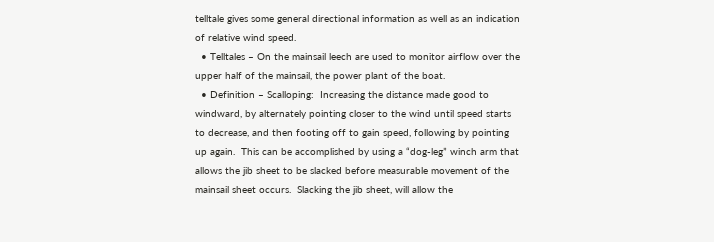telltale gives some general directional information as well as an indication of relative wind speed.
  • Telltales – On the mainsail leech are used to monitor airflow over the upper half of the mainsail, the power plant of the boat.
  • Definition – Scalloping:  Increasing the distance made good to windward, by alternately pointing closer to the wind until speed starts to decrease, and then footing off to gain speed, following by pointing up again.  This can be accomplished by using a “dog-leg” winch arm that allows the jib sheet to be slacked before measurable movement of the mainsail sheet occurs.  Slacking the jib sheet, will allow the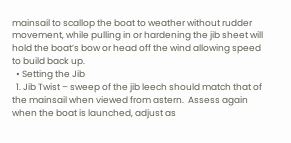mainsail to scallop the boat to weather without rudder movement, while pulling in or hardening the jib sheet will hold the boat’s bow or head off the wind allowing speed to build back up.
  • Setting the Jib
  1. Jib Twist – sweep of the jib leech should match that of the mainsail when viewed from astern.  Assess again when the boat is launched, adjust as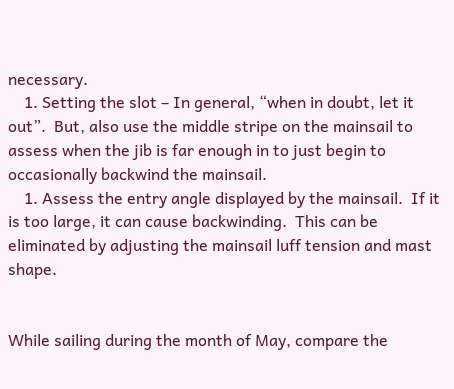necessary.
    1. Setting the slot – In general, “when in doubt, let it out”.  But, also use the middle stripe on the mainsail to assess when the jib is far enough in to just begin to occasionally backwind the mainsail.
    1. Assess the entry angle displayed by the mainsail.  If it is too large, it can cause backwinding.  This can be eliminated by adjusting the mainsail luff tension and mast shape.


While sailing during the month of May, compare the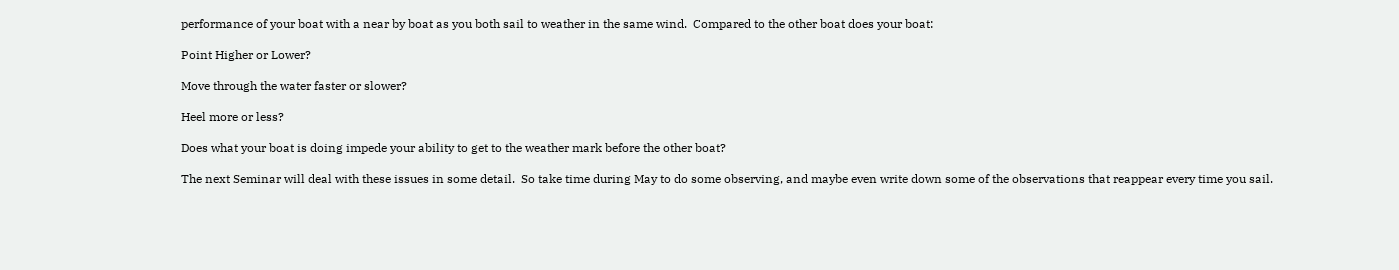performance of your boat with a near by boat as you both sail to weather in the same wind.  Compared to the other boat does your boat:

Point Higher or Lower?

Move through the water faster or slower?

Heel more or less?

Does what your boat is doing impede your ability to get to the weather mark before the other boat?

The next Seminar will deal with these issues in some detail.  So take time during May to do some observing, and maybe even write down some of the observations that reappear every time you sail.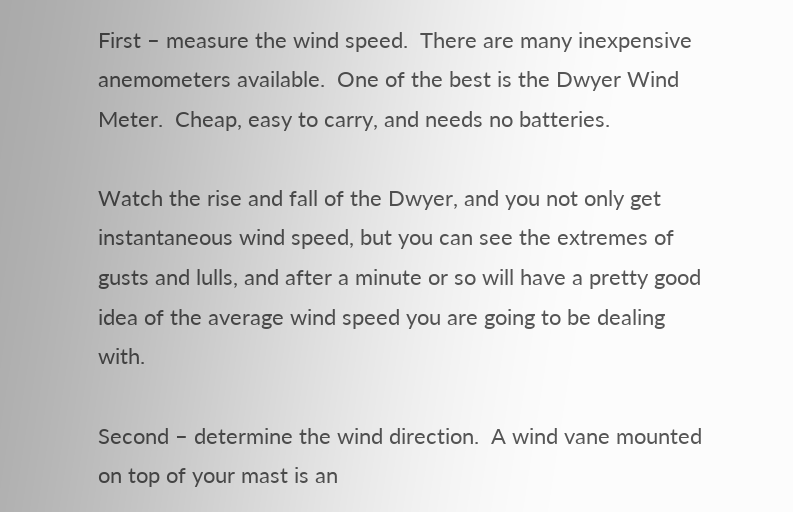First – measure the wind speed.  There are many inexpensive anemometers available.  One of the best is the Dwyer Wind Meter.  Cheap, easy to carry, and needs no batteries.

Watch the rise and fall of the Dwyer, and you not only get instantaneous wind speed, but you can see the extremes of gusts and lulls, and after a minute or so will have a pretty good idea of the average wind speed you are going to be dealing with.

Second – determine the wind direction.  A wind vane mounted on top of your mast is an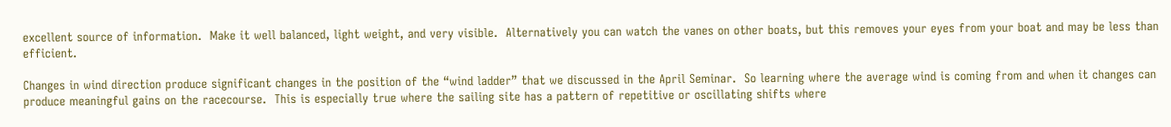excellent source of information.  Make it well balanced, light weight, and very visible.  Alternatively you can watch the vanes on other boats, but this removes your eyes from your boat and may be less than efficient.

Changes in wind direction produce significant changes in the position of the “wind ladder” that we discussed in the April Seminar.  So learning where the average wind is coming from and when it changes can produce meaningful gains on the racecourse.  This is especially true where the sailing site has a pattern of repetitive or oscillating shifts where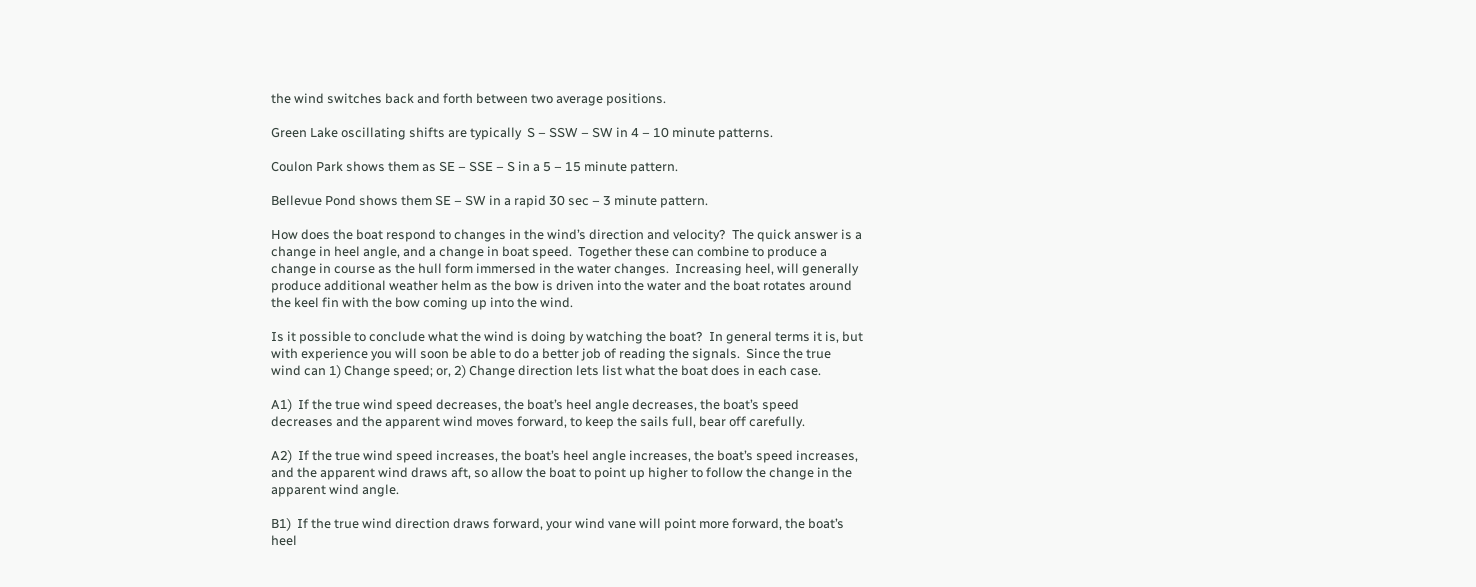the wind switches back and forth between two average positions.

Green Lake oscillating shifts are typically  S – SSW – SW in 4 – 10 minute patterns.

Coulon Park shows them as SE – SSE – S in a 5 – 15 minute pattern.

Bellevue Pond shows them SE – SW in a rapid 30 sec – 3 minute pattern.

How does the boat respond to changes in the wind’s direction and velocity?  The quick answer is a change in heel angle, and a change in boat speed.  Together these can combine to produce a change in course as the hull form immersed in the water changes.  Increasing heel, will generally produce additional weather helm as the bow is driven into the water and the boat rotates around the keel fin with the bow coming up into the wind.

Is it possible to conclude what the wind is doing by watching the boat?  In general terms it is, but with experience you will soon be able to do a better job of reading the signals.  Since the true wind can 1) Change speed; or, 2) Change direction lets list what the boat does in each case.

A1)  If the true wind speed decreases, the boat’s heel angle decreases, the boat’s speed decreases and the apparent wind moves forward, to keep the sails full, bear off carefully.

A2)  If the true wind speed increases, the boat’s heel angle increases, the boat’s speed increases, and the apparent wind draws aft, so allow the boat to point up higher to follow the change in the apparent wind angle.

B1)  If the true wind direction draws forward, your wind vane will point more forward, the boat’s heel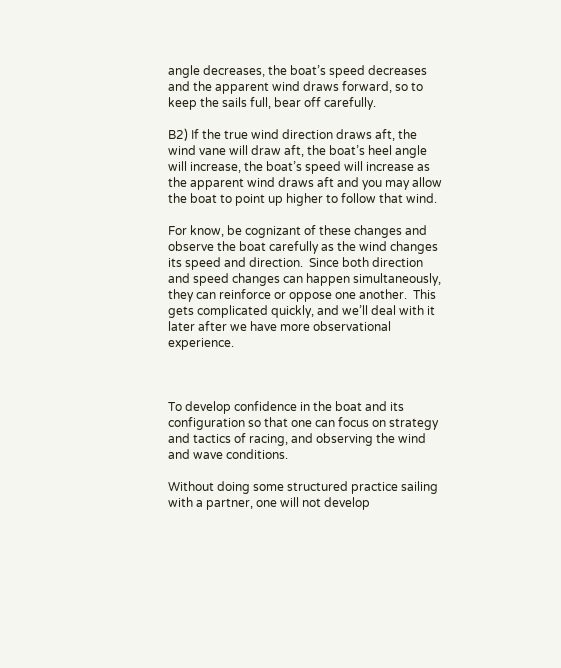angle decreases, the boat’s speed decreases and the apparent wind draws forward, so to keep the sails full, bear off carefully.

B2) If the true wind direction draws aft, the wind vane will draw aft, the boat’s heel angle will increase, the boat’s speed will increase as the apparent wind draws aft and you may allow the boat to point up higher to follow that wind.

For know, be cognizant of these changes and observe the boat carefully as the wind changes its speed and direction.  Since both direction and speed changes can happen simultaneously, they can reinforce or oppose one another.  This gets complicated quickly, and we’ll deal with it later after we have more observational experience.



To develop confidence in the boat and its configuration so that one can focus on strategy and tactics of racing, and observing the wind and wave conditions.

Without doing some structured practice sailing with a partner, one will not develop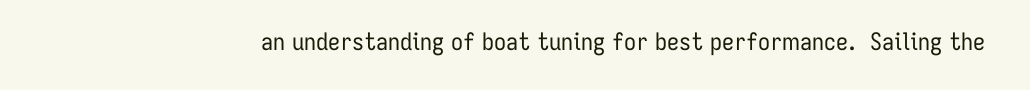an understanding of boat tuning for best performance.  Sailing the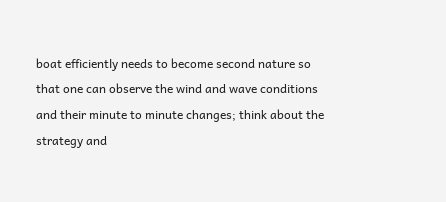boat efficiently needs to become second nature so that one can observe the wind and wave conditions and their minute to minute changes; think about the strategy and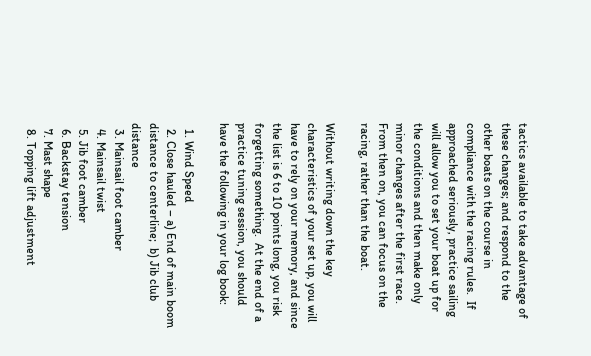tactics available to take advantage of these changes; and respond to the other boats on the course in compliance with the racing rules.  If approached seriously, practice sailing will allow you to set your boat up for the conditions and then make only minor changes after the first race.  From then on, you can focus on the racing, rather than the boat.

Without writing down the key characteristics of your set up, you will have to rely on your memory, and since the list is 6 to 10 points long, you risk forgetting something.  At the end of a practice tuning session, you should have the following in your log book:

  1. Wind Speed
  2. Close hauled – a) End of main boom distance to centerline;  b) Jib club distance
  3. Mainsail foot camber
  4. Mainsail twist
  5. Jib foot camber
  6. Backstay tension
  7. Mast shape
  8. Topping lift adjustment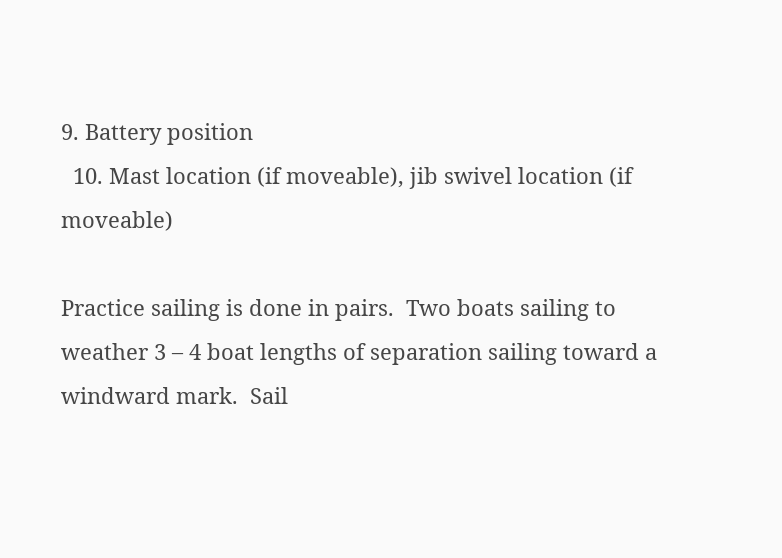9. Battery position
  10. Mast location (if moveable), jib swivel location (if moveable)

Practice sailing is done in pairs.  Two boats sailing to weather 3 – 4 boat lengths of separation sailing toward a windward mark.  Sail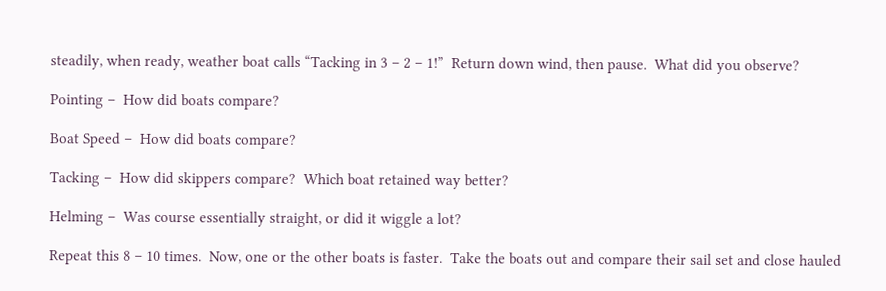steadily, when ready, weather boat calls “Tacking in 3 – 2 – 1!”  Return down wind, then pause.  What did you observe?

Pointing –  How did boats compare?

Boat Speed –  How did boats compare?

Tacking –  How did skippers compare?  Which boat retained way better?

Helming –  Was course essentially straight, or did it wiggle a lot?

Repeat this 8 – 10 times.  Now, one or the other boats is faster.  Take the boats out and compare their sail set and close hauled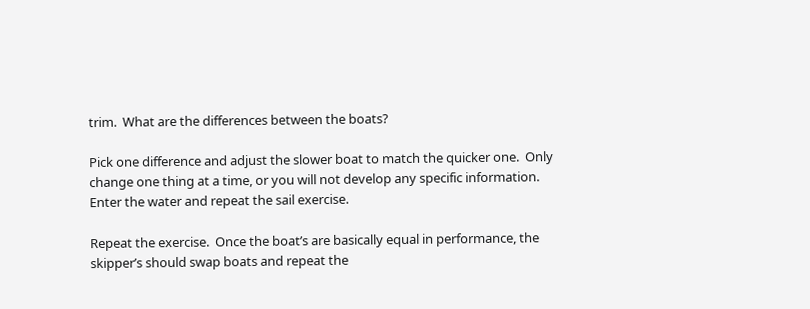trim.  What are the differences between the boats?

Pick one difference and adjust the slower boat to match the quicker one.  Only change one thing at a time, or you will not develop any specific information.  Enter the water and repeat the sail exercise.

Repeat the exercise.  Once the boat’s are basically equal in performance, the skipper’s should swap boats and repeat the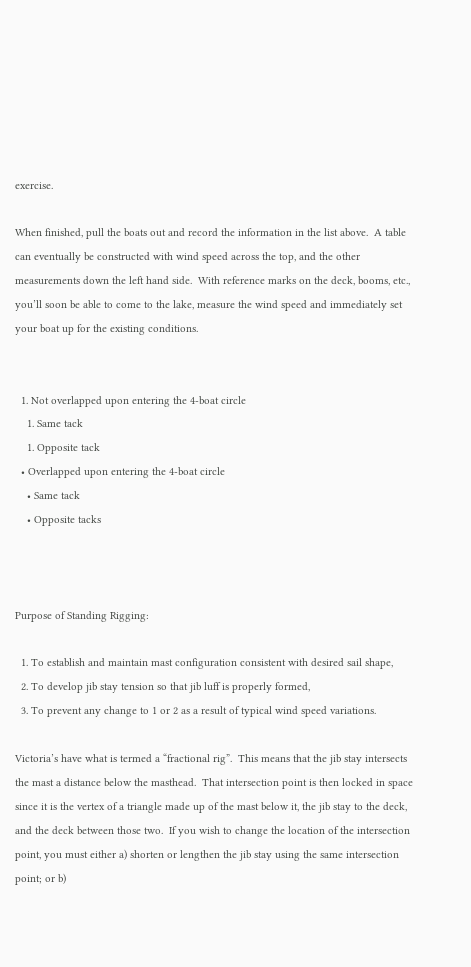exercise.

When finished, pull the boats out and record the information in the list above.  A table can eventually be constructed with wind speed across the top, and the other measurements down the left hand side.  With reference marks on the deck, booms, etc., you’ll soon be able to come to the lake, measure the wind speed and immediately set your boat up for the existing conditions.


  1. Not overlapped upon entering the 4-boat circle
    1. Same tack
    1. Opposite tack
  • Overlapped upon entering the 4-boat circle
    • Same tack
    • Opposite tacks



Purpose of Standing Rigging:

  1. To establish and maintain mast configuration consistent with desired sail shape,
  2. To develop jib stay tension so that jib luff is properly formed,
  3. To prevent any change to 1 or 2 as a result of typical wind speed variations.

Victoria’s have what is termed a “fractional rig”.  This means that the jib stay intersects the mast a distance below the masthead.  That intersection point is then locked in space since it is the vertex of a triangle made up of the mast below it, the jib stay to the deck, and the deck between those two.  If you wish to change the location of the intersection point, you must either a) shorten or lengthen the jib stay using the same intersection point; or b)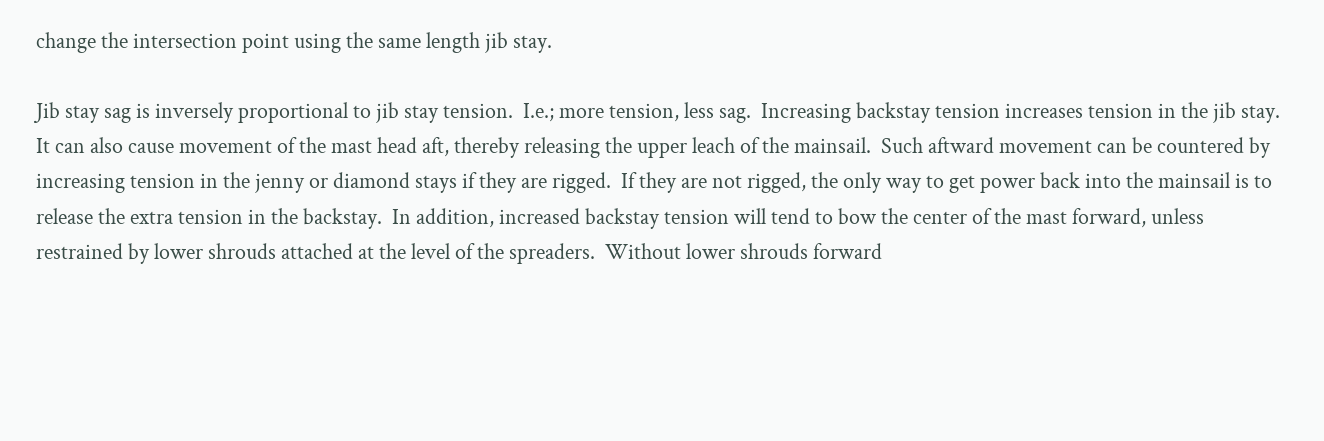change the intersection point using the same length jib stay.

Jib stay sag is inversely proportional to jib stay tension.  I.e.; more tension, less sag.  Increasing backstay tension increases tension in the jib stay.  It can also cause movement of the mast head aft, thereby releasing the upper leach of the mainsail.  Such aftward movement can be countered by increasing tension in the jenny or diamond stays if they are rigged.  If they are not rigged, the only way to get power back into the mainsail is to release the extra tension in the backstay.  In addition, increased backstay tension will tend to bow the center of the mast forward, unless restrained by lower shrouds attached at the level of the spreaders.  Without lower shrouds forward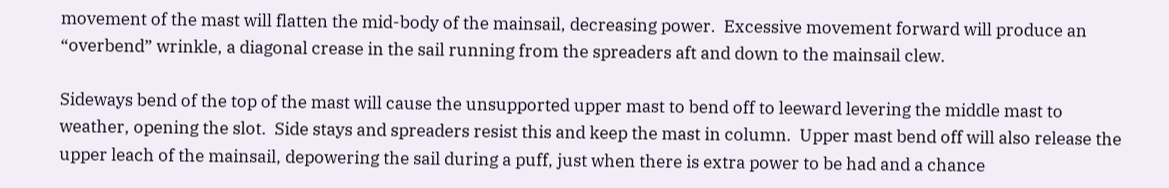movement of the mast will flatten the mid-body of the mainsail, decreasing power.  Excessive movement forward will produce an “overbend” wrinkle, a diagonal crease in the sail running from the spreaders aft and down to the mainsail clew.

Sideways bend of the top of the mast will cause the unsupported upper mast to bend off to leeward levering the middle mast to weather, opening the slot.  Side stays and spreaders resist this and keep the mast in column.  Upper mast bend off will also release the upper leach of the mainsail, depowering the sail during a puff, just when there is extra power to be had and a chance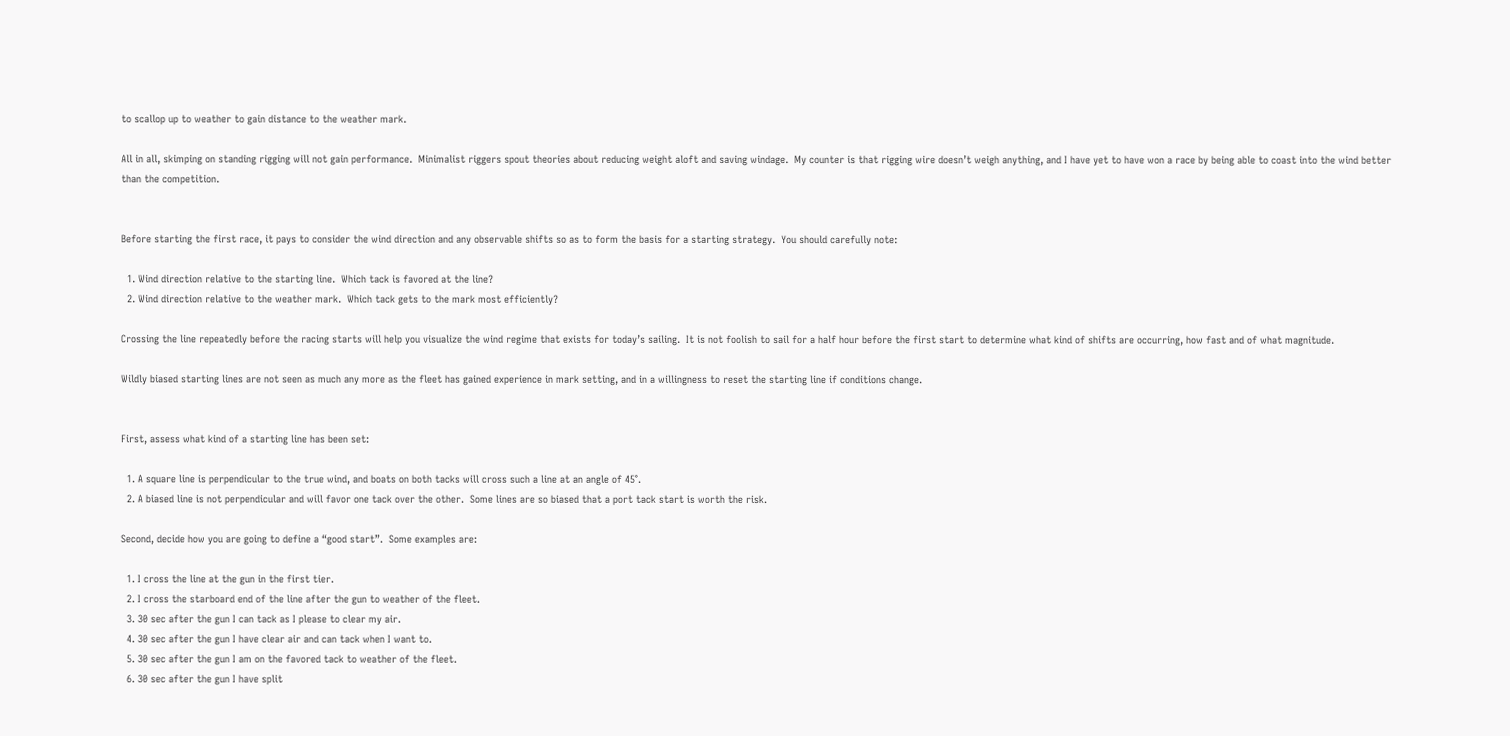to scallop up to weather to gain distance to the weather mark.

All in all, skimping on standing rigging will not gain performance.  Minimalist riggers spout theories about reducing weight aloft and saving windage.  My counter is that rigging wire doesn’t weigh anything, and I have yet to have won a race by being able to coast into the wind better than the competition.


Before starting the first race, it pays to consider the wind direction and any observable shifts so as to form the basis for a starting strategy.  You should carefully note:

  1. Wind direction relative to the starting line.  Which tack is favored at the line?
  2. Wind direction relative to the weather mark.  Which tack gets to the mark most efficiently?

Crossing the line repeatedly before the racing starts will help you visualize the wind regime that exists for today’s sailing.  It is not foolish to sail for a half hour before the first start to determine what kind of shifts are occurring, how fast and of what magnitude.

Wildly biased starting lines are not seen as much any more as the fleet has gained experience in mark setting, and in a willingness to reset the starting line if conditions change.


First, assess what kind of a starting line has been set:

  1. A square line is perpendicular to the true wind, and boats on both tacks will cross such a line at an angle of 45°.
  2. A biased line is not perpendicular and will favor one tack over the other.  Some lines are so biased that a port tack start is worth the risk.

Second, decide how you are going to define a “good start”.  Some examples are:

  1. I cross the line at the gun in the first tier.
  2. I cross the starboard end of the line after the gun to weather of the fleet.
  3. 30 sec after the gun I can tack as I please to clear my air.
  4. 30 sec after the gun I have clear air and can tack when I want to.
  5. 30 sec after the gun I am on the favored tack to weather of the fleet.
  6. 30 sec after the gun I have split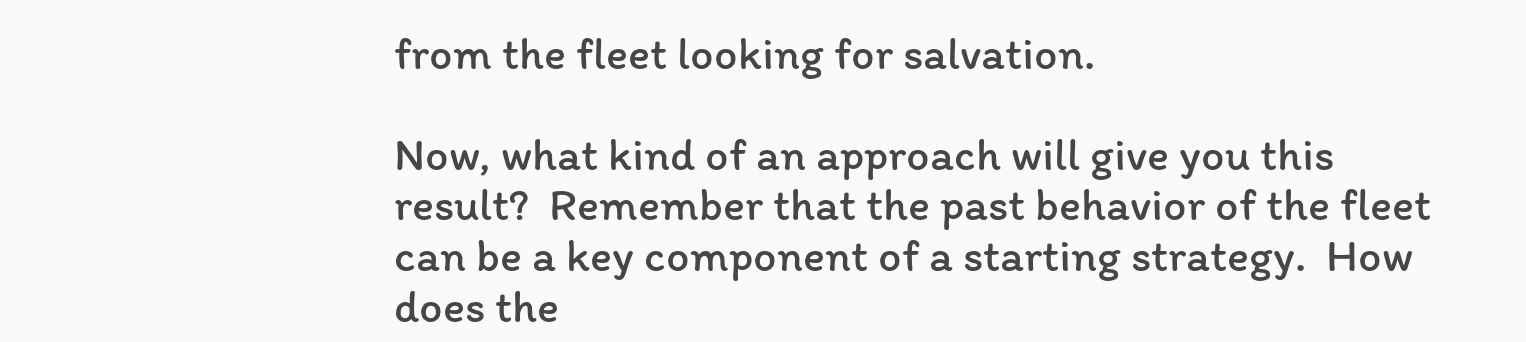from the fleet looking for salvation.

Now, what kind of an approach will give you this result?  Remember that the past behavior of the fleet can be a key component of a starting strategy.  How does the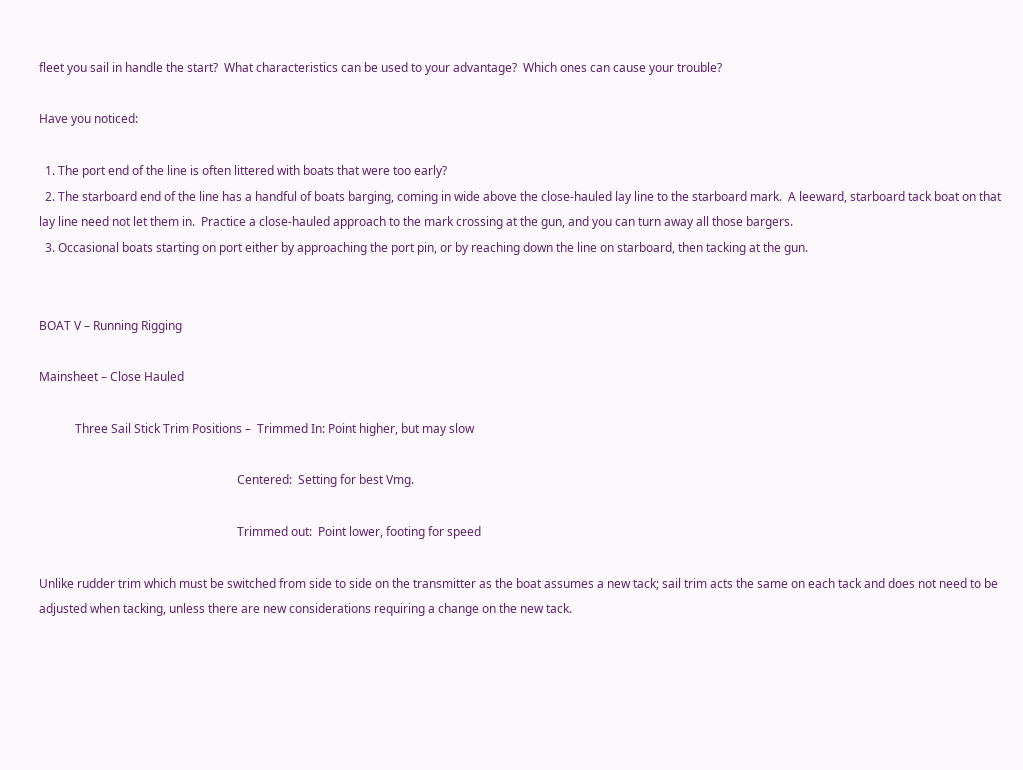fleet you sail in handle the start?  What characteristics can be used to your advantage?  Which ones can cause your trouble?

Have you noticed:

  1. The port end of the line is often littered with boats that were too early?
  2. The starboard end of the line has a handful of boats barging, coming in wide above the close-hauled lay line to the starboard mark.  A leeward, starboard tack boat on that lay line need not let them in.  Practice a close-hauled approach to the mark crossing at the gun, and you can turn away all those bargers.
  3. Occasional boats starting on port either by approaching the port pin, or by reaching down the line on starboard, then tacking at the gun.


BOAT V – Running Rigging

Mainsheet – Close Hauled

            Three Sail Stick Trim Positions –  Trimmed In: Point higher, but may slow

                                                                  Centered:  Setting for best Vmg.

                                                                  Trimmed out:  Point lower, footing for speed

Unlike rudder trim which must be switched from side to side on the transmitter as the boat assumes a new tack; sail trim acts the same on each tack and does not need to be adjusted when tacking, unless there are new considerations requiring a change on the new tack.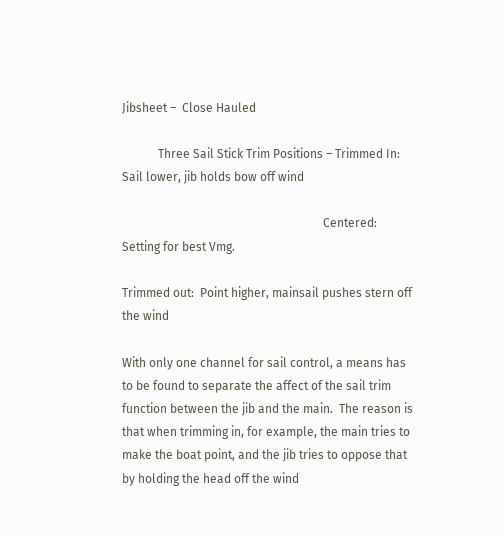Jibsheet –  Close Hauled

            Three Sail Stick Trim Positions – Trimmed In:  Sail lower, jib holds bow off wind

                                                                   Centered:  Setting for best Vmg.

Trimmed out:  Point higher, mainsail pushes stern off the wind

With only one channel for sail control, a means has to be found to separate the affect of the sail trim function between the jib and the main.  The reason is that when trimming in, for example, the main tries to make the boat point, and the jib tries to oppose that by holding the head off the wind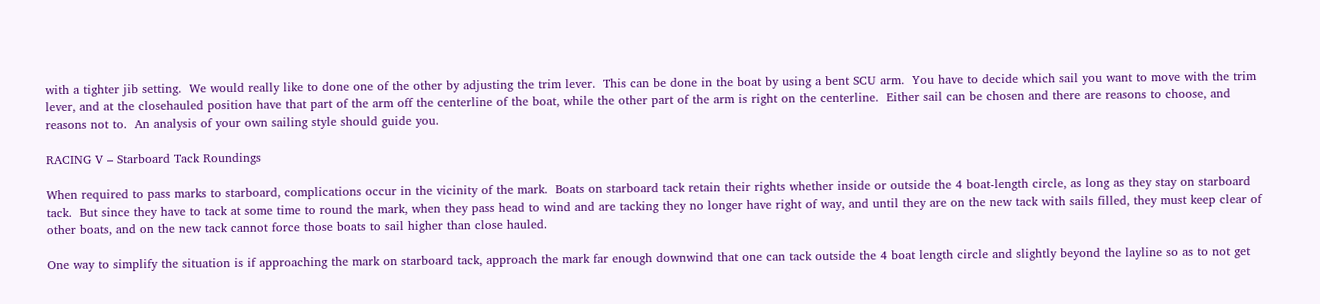with a tighter jib setting.  We would really like to done one of the other by adjusting the trim lever.  This can be done in the boat by using a bent SCU arm.  You have to decide which sail you want to move with the trim lever, and at the closehauled position have that part of the arm off the centerline of the boat, while the other part of the arm is right on the centerline.  Either sail can be chosen and there are reasons to choose, and reasons not to.  An analysis of your own sailing style should guide you.

RACING V – Starboard Tack Roundings

When required to pass marks to starboard, complications occur in the vicinity of the mark.  Boats on starboard tack retain their rights whether inside or outside the 4 boat-length circle, as long as they stay on starboard tack.  But since they have to tack at some time to round the mark, when they pass head to wind and are tacking they no longer have right of way, and until they are on the new tack with sails filled, they must keep clear of other boats, and on the new tack cannot force those boats to sail higher than close hauled.

One way to simplify the situation is if approaching the mark on starboard tack, approach the mark far enough downwind that one can tack outside the 4 boat length circle and slightly beyond the layline so as to not get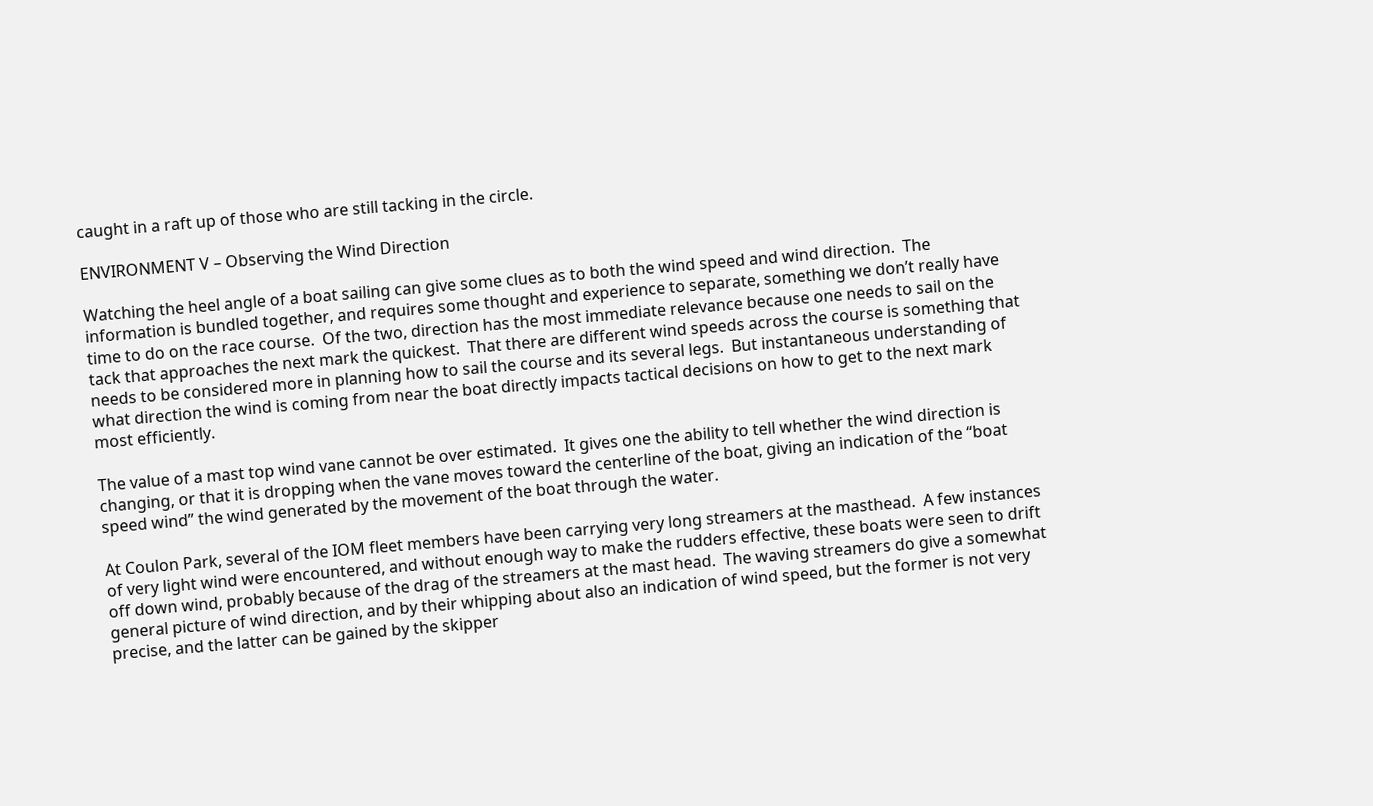caught in a raft up of those who are still tacking in the circle.

ENVIRONMENT V – Observing the Wind Direction

Watching the heel angle of a boat sailing can give some clues as to both the wind speed and wind direction.  The information is bundled together, and requires some thought and experience to separate, something we don’t really have time to do on the race course.  Of the two, direction has the most immediate relevance because one needs to sail on the tack that approaches the next mark the quickest.  That there are different wind speeds across the course is something that needs to be considered more in planning how to sail the course and its several legs.  But instantaneous understanding of what direction the wind is coming from near the boat directly impacts tactical decisions on how to get to the next mark most efficiently.

The value of a mast top wind vane cannot be over estimated.  It gives one the ability to tell whether the wind direction is changing, or that it is dropping when the vane moves toward the centerline of the boat, giving an indication of the “boat speed wind” the wind generated by the movement of the boat through the water.

At Coulon Park, several of the IOM fleet members have been carrying very long streamers at the masthead.  A few instances of very light wind were encountered, and without enough way to make the rudders effective, these boats were seen to drift off down wind, probably because of the drag of the streamers at the mast head.  The waving streamers do give a somewhat general picture of wind direction, and by their whipping about also an indication of wind speed, but the former is not very precise, and the latter can be gained by the skipper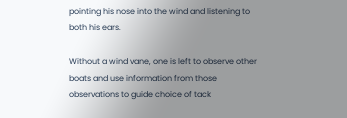pointing his nose into the wind and listening to both his ears.

Without a wind vane, one is left to observe other boats and use information from those observations to guide choice of tack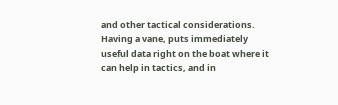and other tactical considerations.  Having a vane, puts immediately useful data right on the boat where it can help in tactics, and in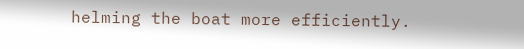helming the boat more efficiently.